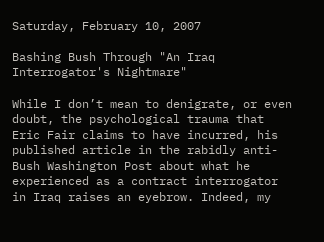Saturday, February 10, 2007

Bashing Bush Through "An Iraq Interrogator's Nightmare"

While I don’t mean to denigrate, or even doubt, the psychological trauma that Eric Fair claims to have incurred, his published article in the rabidly anti-Bush Washington Post about what he experienced as a contract interrogator in Iraq raises an eyebrow. Indeed, my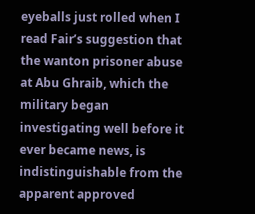eyeballs just rolled when I read Fair’s suggestion that the wanton prisoner abuse at Abu Ghraib, which the military began investigating well before it ever became news, is indistinguishable from the apparent approved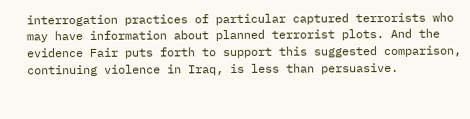interrogation practices of particular captured terrorists who may have information about planned terrorist plots. And the evidence Fair puts forth to support this suggested comparison, continuing violence in Iraq, is less than persuasive.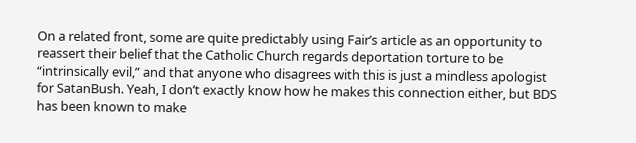On a related front, some are quite predictably using Fair’s article as an opportunity to reassert their belief that the Catholic Church regards deportation torture to be “intrinsically evil,” and that anyone who disagrees with this is just a mindless apologist for SatanBush. Yeah, I don’t exactly know how he makes this connection either, but BDS has been known to make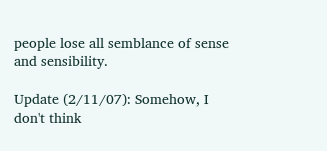people lose all semblance of sense and sensibility.

Update (2/11/07): Somehow, I don't think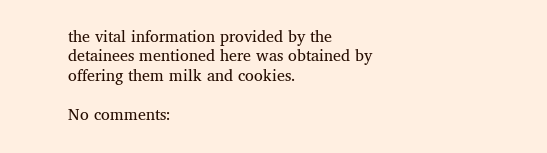the vital information provided by the detainees mentioned here was obtained by offering them milk and cookies.

No comments: